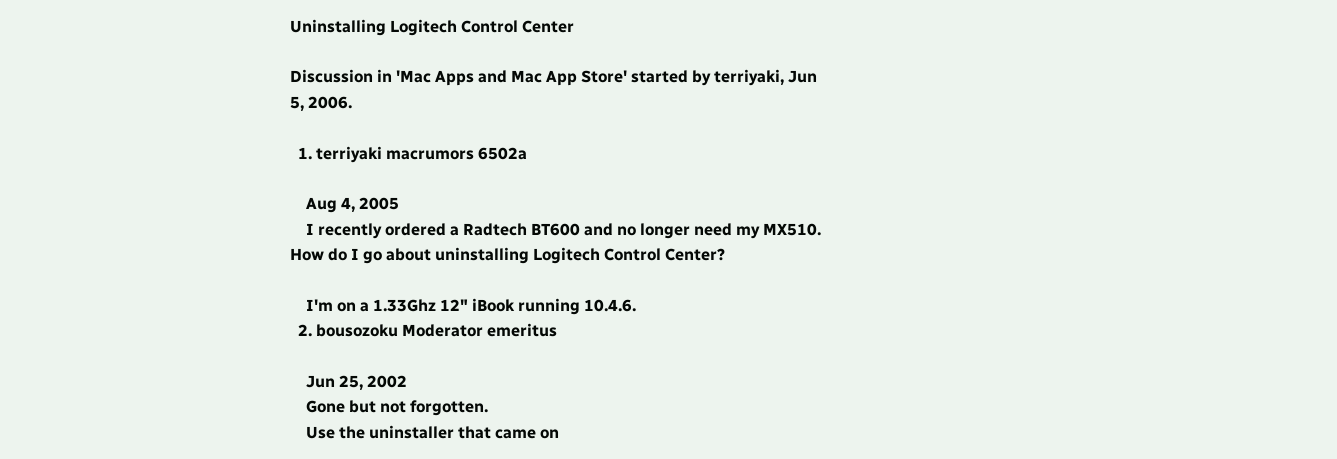Uninstalling Logitech Control Center

Discussion in 'Mac Apps and Mac App Store' started by terriyaki, Jun 5, 2006.

  1. terriyaki macrumors 6502a

    Aug 4, 2005
    I recently ordered a Radtech BT600 and no longer need my MX510. How do I go about uninstalling Logitech Control Center?

    I'm on a 1.33Ghz 12" iBook running 10.4.6.
  2. bousozoku Moderator emeritus

    Jun 25, 2002
    Gone but not forgotten.
    Use the uninstaller that came on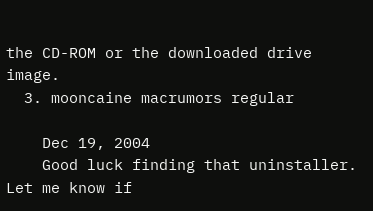the CD-ROM or the downloaded drive image.
  3. mooncaine macrumors regular

    Dec 19, 2004
    Good luck finding that uninstaller. Let me know if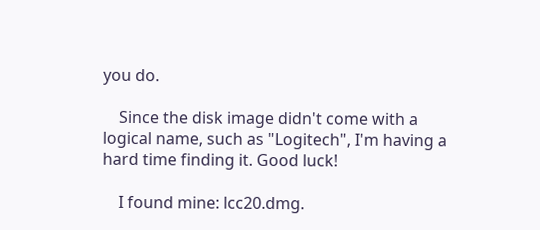you do.

    Since the disk image didn't come with a logical name, such as "Logitech", I'm having a hard time finding it. Good luck!

    I found mine: lcc20.dmg.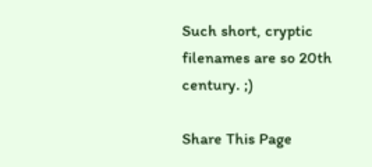Such short, cryptic filenames are so 20th century. ;)

Share This Page